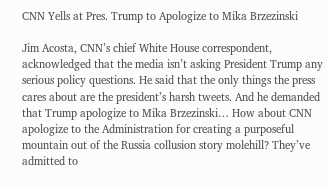CNN Yells at Pres. Trump to Apologize to Mika Brzezinski

Jim Acosta, CNN’s chief White House correspondent, acknowledged that the media isn’t asking President Trump any serious policy questions. He said that the only things the press cares about are the president’s harsh tweets. And he demanded that Trump apologize to Mika Brzezinski… How about CNN apologize to the Administration for creating a purposeful mountain out of the Russia collusion story molehill? They’ve admitted to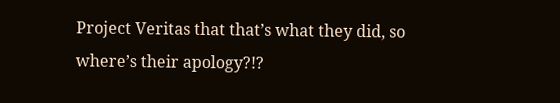Project Veritas that that’s what they did, so where’s their apology?!?